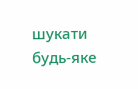шукати будь-яке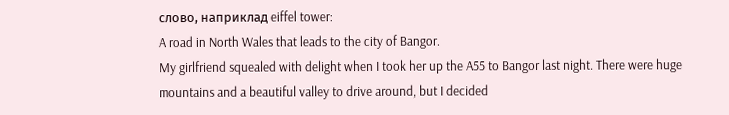слово, наприклад eiffel tower:
A road in North Wales that leads to the city of Bangor.
My girlfriend squealed with delight when I took her up the A55 to Bangor last night. There were huge mountains and a beautiful valley to drive around, but I decided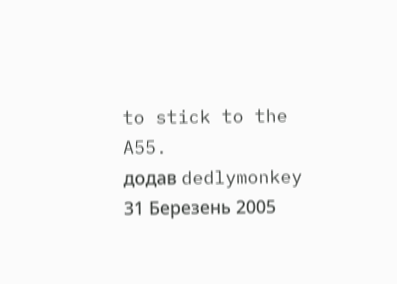to stick to the A55.
додав dedlymonkey 31 Березень 2005